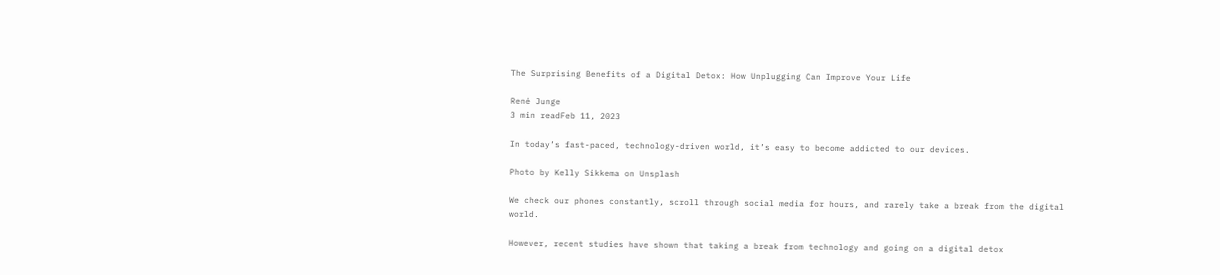The Surprising Benefits of a Digital Detox: How Unplugging Can Improve Your Life

René Junge
3 min readFeb 11, 2023

In today’s fast-paced, technology-driven world, it’s easy to become addicted to our devices.

Photo by Kelly Sikkema on Unsplash

We check our phones constantly, scroll through social media for hours, and rarely take a break from the digital world.

However, recent studies have shown that taking a break from technology and going on a digital detox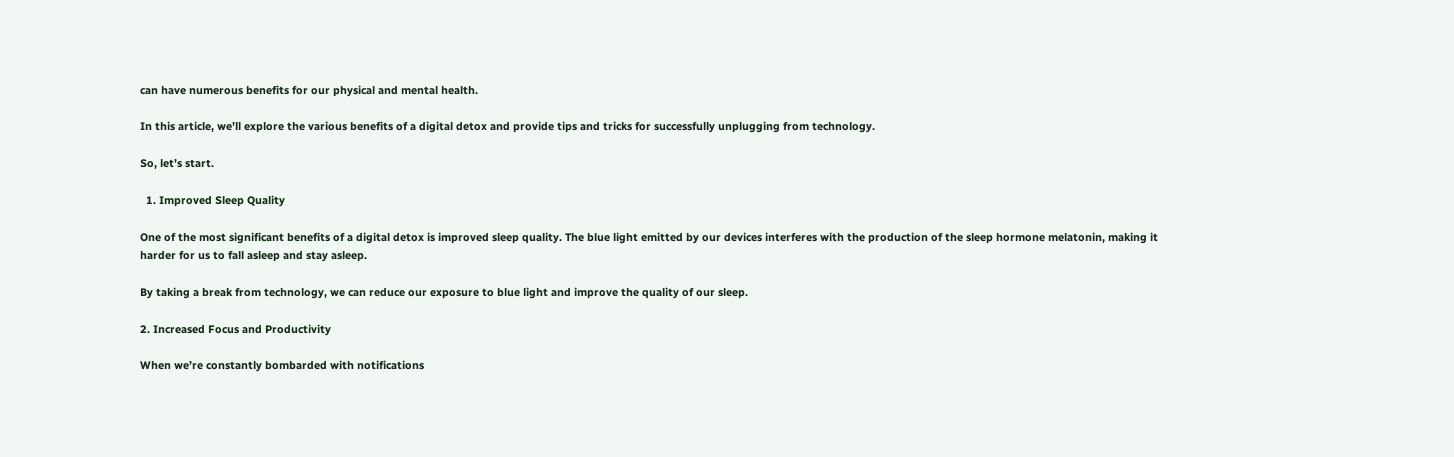can have numerous benefits for our physical and mental health.

In this article, we’ll explore the various benefits of a digital detox and provide tips and tricks for successfully unplugging from technology.

So, let’s start.

  1. Improved Sleep Quality

One of the most significant benefits of a digital detox is improved sleep quality. The blue light emitted by our devices interferes with the production of the sleep hormone melatonin, making it harder for us to fall asleep and stay asleep.

By taking a break from technology, we can reduce our exposure to blue light and improve the quality of our sleep.

2. Increased Focus and Productivity

When we’re constantly bombarded with notifications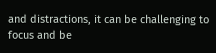and distractions, it can be challenging to focus and be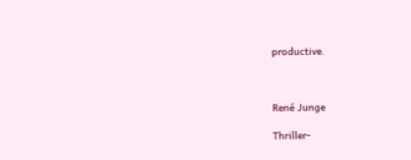productive.



René Junge

Thriller-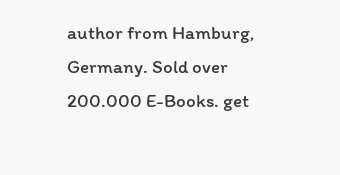author from Hamburg, Germany. Sold over 200.000 E-Books. get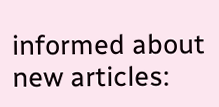informed about new articles: